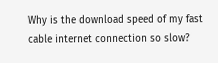Why is the download speed of my fast cable internet connection so slow?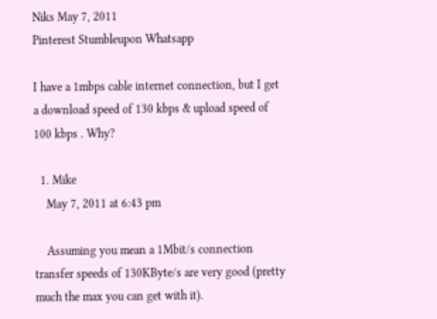Niks May 7, 2011
Pinterest Stumbleupon Whatsapp

I have a 1mbps cable internet connection, but I get a download speed of 130 kbps & upload speed of 100 kbps . Why?

  1. Mike
    May 7, 2011 at 6:43 pm

    Assuming you mean a 1Mbit/s connection transfer speeds of 130KByte/s are very good (pretty much the max you can get with it).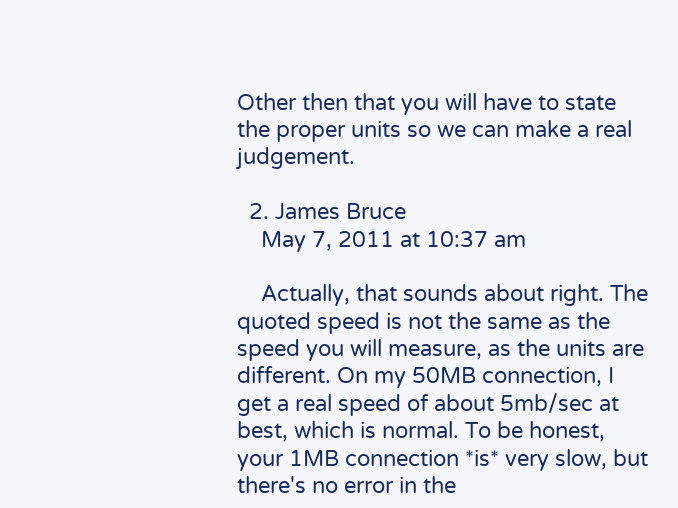Other then that you will have to state the proper units so we can make a real judgement.

  2. James Bruce
    May 7, 2011 at 10:37 am

    Actually, that sounds about right. The quoted speed is not the same as the speed you will measure, as the units are different. On my 50MB connection, I get a real speed of about 5mb/sec at best, which is normal. To be honest, your 1MB connection *is* very slow, but there's no error in the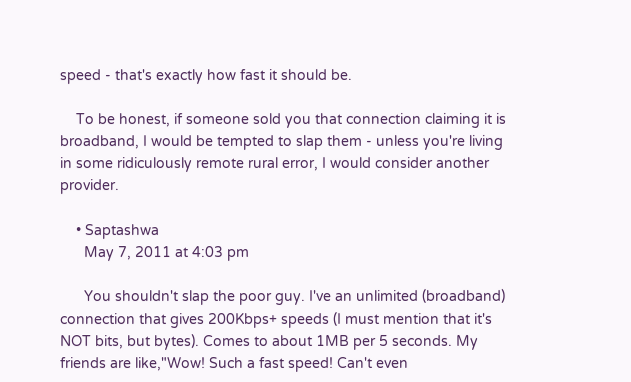speed - that's exactly how fast it should be.

    To be honest, if someone sold you that connection claiming it is broadband, I would be tempted to slap them - unless you're living in some ridiculously remote rural error, I would consider another provider.

    • Saptashwa
      May 7, 2011 at 4:03 pm

      You shouldn't slap the poor guy. I've an unlimited (broadband) connection that gives 200Kbps+ speeds (I must mention that it's NOT bits, but bytes). Comes to about 1MB per 5 seconds. My friends are like,"Wow! Such a fast speed! Can't even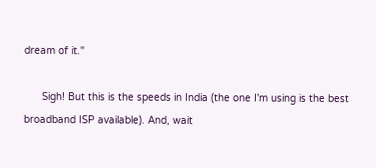dream of it."

      Sigh! But this is the speeds in India (the one I'm using is the best broadband ISP available). And, wait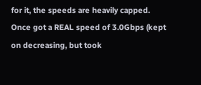for it, the speeds are heavily capped. Once got a REAL speed of 3.0Gbps (kept on decreasing, but took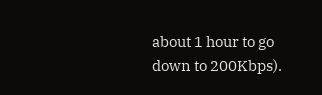about 1 hour to go down to 200Kbps).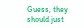Guess, they should just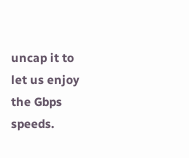uncap it to let us enjoy the Gbps speeds.